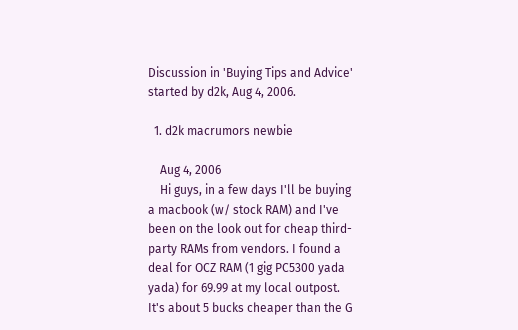Discussion in 'Buying Tips and Advice' started by d2k, Aug 4, 2006.

  1. d2k macrumors newbie

    Aug 4, 2006
    Hi guys, in a few days I'll be buying a macbook (w/ stock RAM) and I've been on the look out for cheap third-party RAMs from vendors. I found a deal for OCZ RAM (1 gig PC5300 yada yada) for 69.99 at my local outpost. It's about 5 bucks cheaper than the G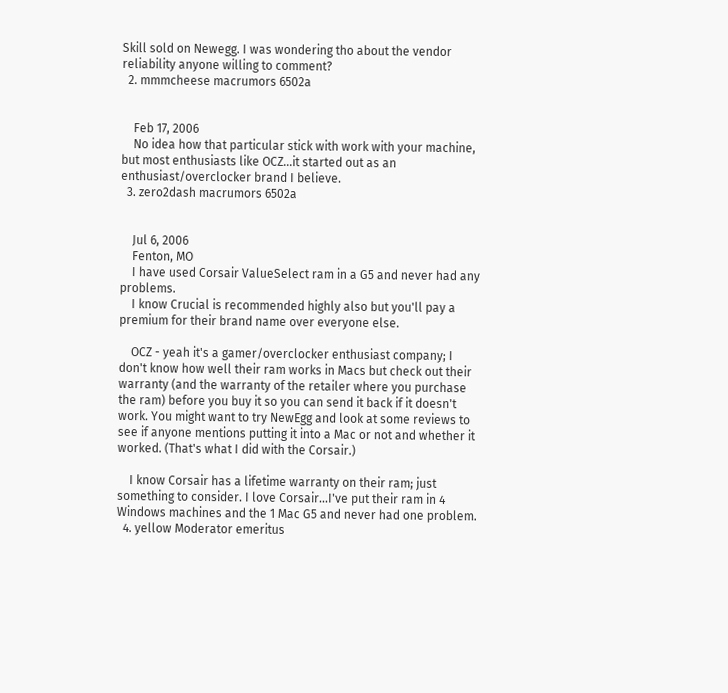Skill sold on Newegg. I was wondering tho about the vendor reliability anyone willing to comment?
  2. mmmcheese macrumors 6502a


    Feb 17, 2006
    No idea how that particular stick with work with your machine, but most enthusiasts like OCZ...it started out as an enthusiast/overclocker brand I believe.
  3. zero2dash macrumors 6502a


    Jul 6, 2006
    Fenton, MO
    I have used Corsair ValueSelect ram in a G5 and never had any problems.
    I know Crucial is recommended highly also but you'll pay a premium for their brand name over everyone else.

    OCZ - yeah it's a gamer/overclocker enthusiast company; I don't know how well their ram works in Macs but check out their warranty (and the warranty of the retailer where you purchase the ram) before you buy it so you can send it back if it doesn't work. You might want to try NewEgg and look at some reviews to see if anyone mentions putting it into a Mac or not and whether it worked. (That's what I did with the Corsair.)

    I know Corsair has a lifetime warranty on their ram; just something to consider. I love Corsair...I've put their ram in 4 Windows machines and the 1 Mac G5 and never had one problem.
  4. yellow Moderator emeritus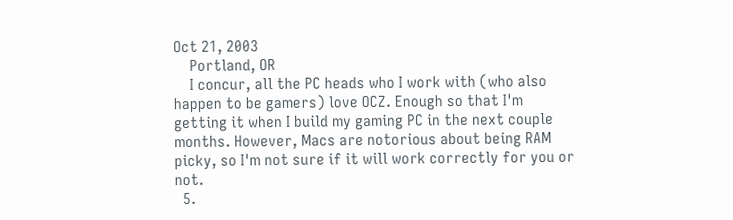Oct 21, 2003
    Portland, OR
    I concur, all the PC heads who I work with (who also happen to be gamers) love OCZ. Enough so that I'm getting it when I build my gaming PC in the next couple months. However, Macs are notorious about being RAM picky, so I'm not sure if it will work correctly for you or not.
  5.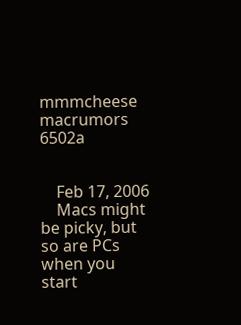mmmcheese macrumors 6502a


    Feb 17, 2006
    Macs might be picky, but so are PCs when you start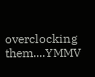overclocking them....YMMV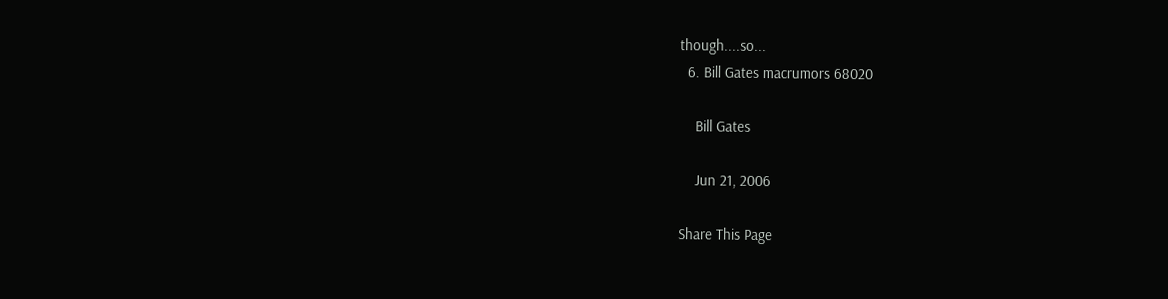though....so...
  6. Bill Gates macrumors 68020

    Bill Gates

    Jun 21, 2006

Share This Page